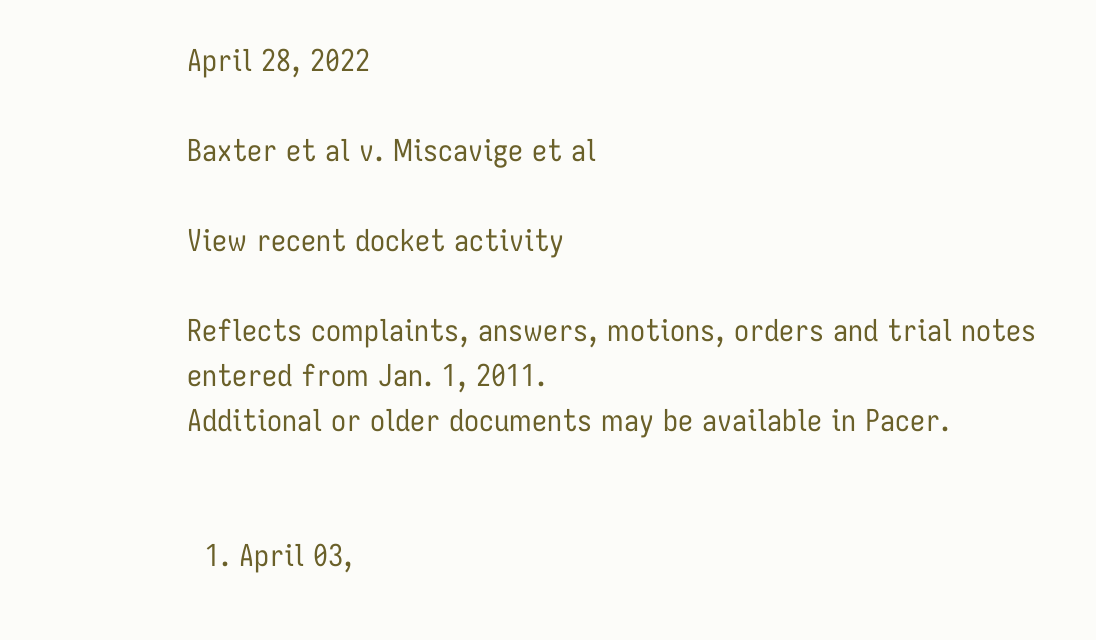April 28, 2022

Baxter et al v. Miscavige et al

View recent docket activity

Reflects complaints, answers, motions, orders and trial notes entered from Jan. 1, 2011.
Additional or older documents may be available in Pacer.


  1. April 03,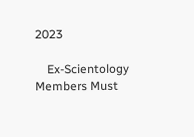2023

    Ex-Scientology Members Must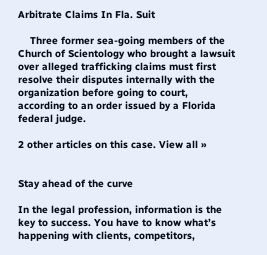Arbitrate Claims In Fla. Suit

    Three former sea-going members of the Church of Scientology who brought a lawsuit over alleged trafficking claims must first resolve their disputes internally with the organization before going to court, according to an order issued by a Florida federal judge.

2 other articles on this case. View all »


Stay ahead of the curve

In the legal profession, information is the key to success. You have to know what’s happening with clients, competitors,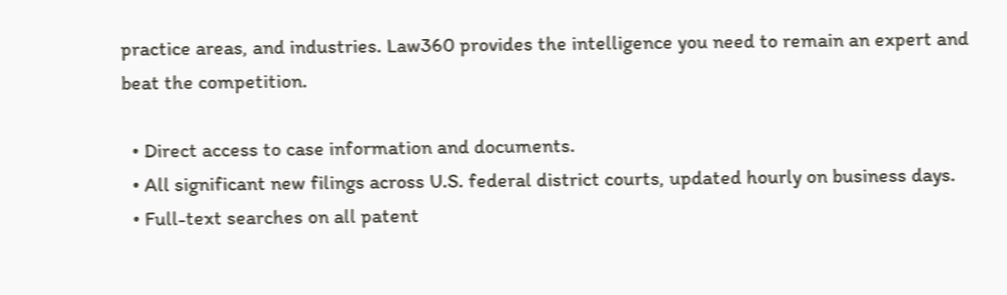practice areas, and industries. Law360 provides the intelligence you need to remain an expert and beat the competition.

  • Direct access to case information and documents.
  • All significant new filings across U.S. federal district courts, updated hourly on business days.
  • Full-text searches on all patent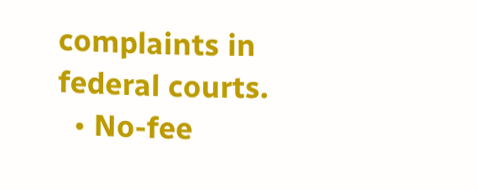complaints in federal courts.
  • No-fee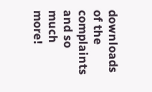downloads of the complaints and so much more!